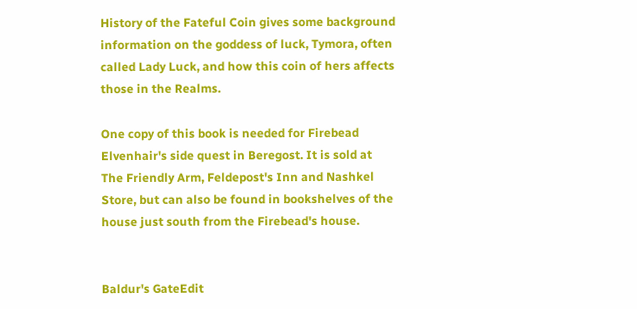History of the Fateful Coin gives some background information on the goddess of luck, Tymora, often called Lady Luck, and how this coin of hers affects those in the Realms.

One copy of this book is needed for Firebead Elvenhair's side quest in Beregost. It is sold at The Friendly Arm, Feldepost's Inn and Nashkel Store, but can also be found in bookshelves of the house just south from the Firebead's house.


Baldur's GateEdit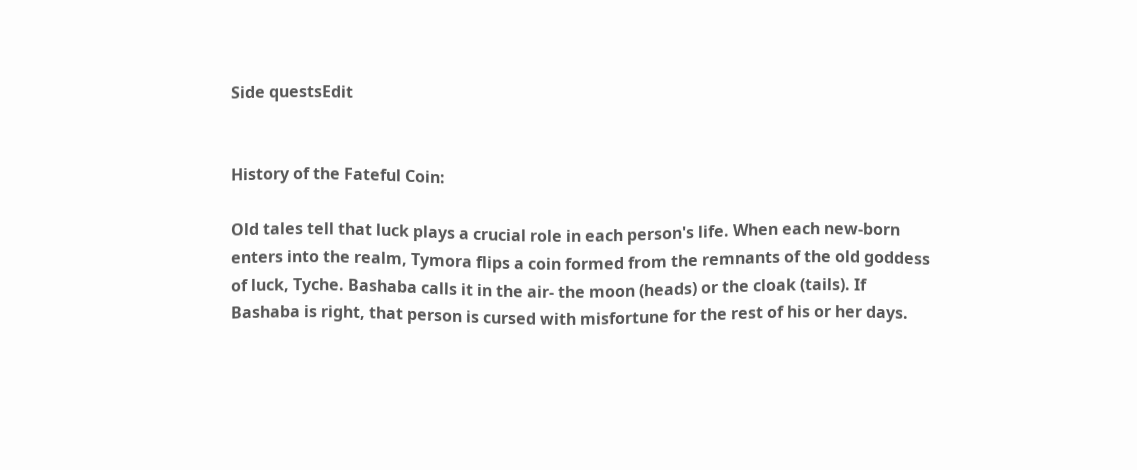Side questsEdit


History of the Fateful Coin:

Old tales tell that luck plays a crucial role in each person's life. When each new-born enters into the realm, Tymora flips a coin formed from the remnants of the old goddess of luck, Tyche. Bashaba calls it in the air- the moon (heads) or the cloak (tails). If Bashaba is right, that person is cursed with misfortune for the rest of his or her days.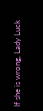If she is wrong, Lady Luck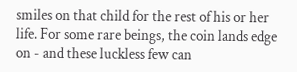smiles on that child for the rest of his or her life. For some rare beings, the coin lands edge on - and these luckless few can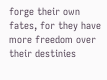forge their own fates, for they have more freedom over their destinies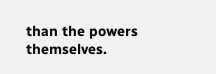than the powers themselves.